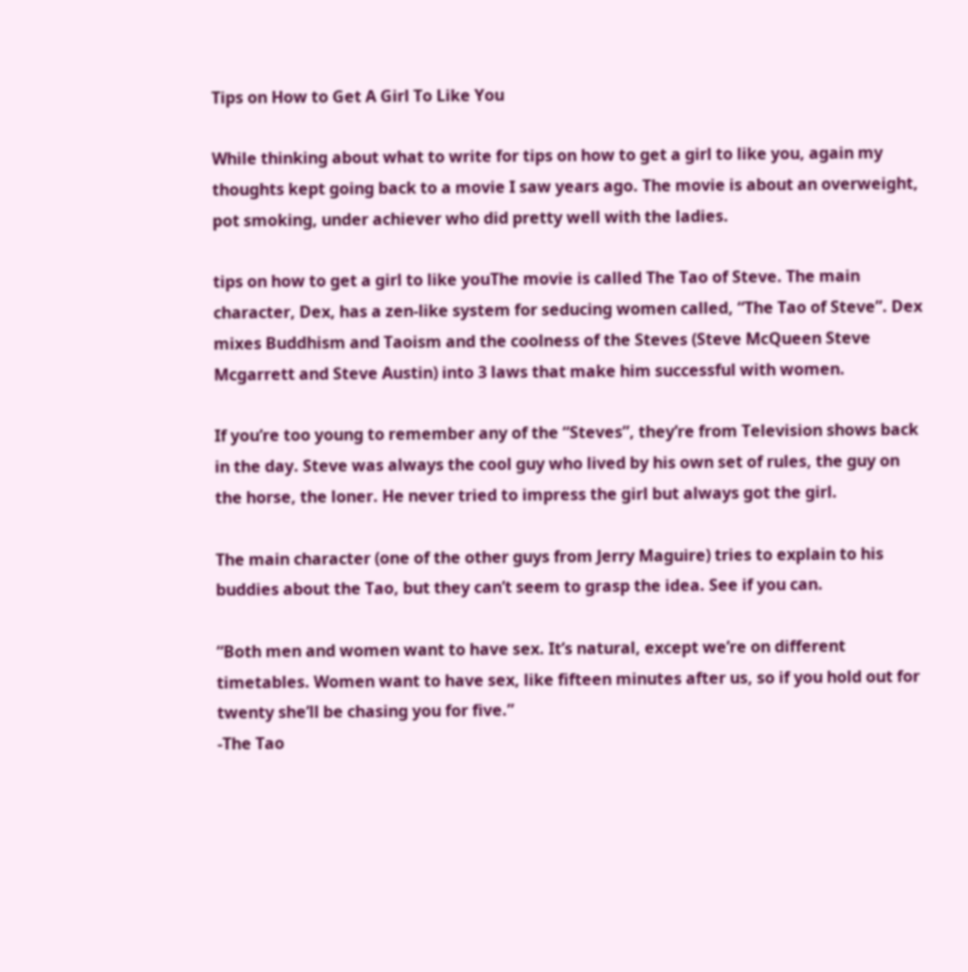Tips on How to Get A Girl To Like You

While thinking about what to write for tips on how to get a girl to like you, again my thoughts kept going back to a movie I saw years ago. The movie is about an overweight, pot smoking, under achiever who did pretty well with the ladies.

tips on how to get a girl to like youThe movie is called The Tao of Steve. The main character, Dex, has a zen-like system for seducing women called, “The Tao of Steve”. Dex mixes Buddhism and Taoism and the coolness of the Steves (Steve McQueen Steve Mcgarrett and Steve Austin) into 3 laws that make him successful with women.

If you’re too young to remember any of the “Steves”, they’re from Television shows back in the day. Steve was always the cool guy who lived by his own set of rules, the guy on the horse, the loner. He never tried to impress the girl but always got the girl.

The main character (one of the other guys from Jerry Maguire) tries to explain to his buddies about the Tao, but they can’t seem to grasp the idea. See if you can.

“Both men and women want to have sex. It’s natural, except we’re on different timetables. Women want to have sex, like fifteen minutes after us, so if you hold out for twenty she’ll be chasing you for five.”
-The Tao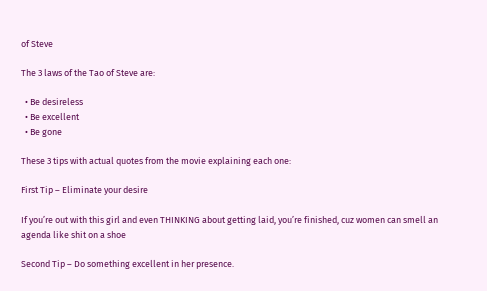of Steve

The 3 laws of the Tao of Steve are:

  • Be desireless
  • Be excellent
  • Be gone

These 3 tips with actual quotes from the movie explaining each one:

First Tip – Eliminate your desire

If you’re out with this girl and even THINKING about getting laid, you’re finished, cuz women can smell an agenda like shit on a shoe

Second Tip – Do something excellent in her presence.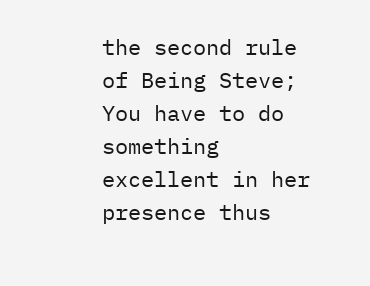the second rule of Being Steve; You have to do something excellent in her presence thus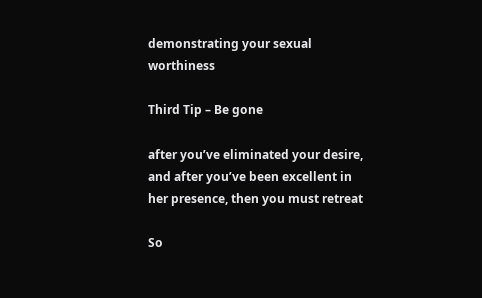demonstrating your sexual worthiness

Third Tip – Be gone

after you’ve eliminated your desire, and after you’ve been excellent in her presence, then you must retreat

So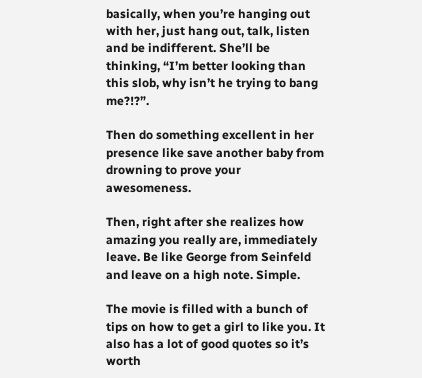basically, when you’re hanging out with her, just hang out, talk, listen and be indifferent. She’ll be thinking, “I’m better looking than this slob, why isn’t he trying to bang me?!?”.

Then do something excellent in her presence like save another baby from drowning to prove your awesomeness.

Then, right after she realizes how amazing you really are, immediately leave. Be like George from Seinfeld and leave on a high note. Simple.

The movie is filled with a bunch of tips on how to get a girl to like you. It also has a lot of good quotes so it’s worth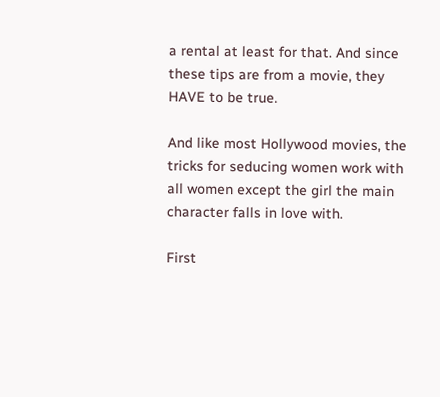a rental at least for that. And since these tips are from a movie, they HAVE to be true.

And like most Hollywood movies, the tricks for seducing women work with all women except the girl the main character falls in love with.

First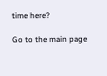time here?

Go to the main page